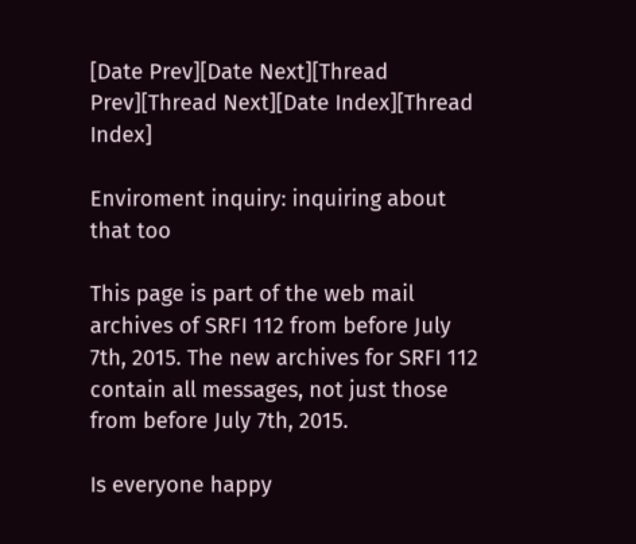[Date Prev][Date Next][Thread Prev][Thread Next][Date Index][Thread Index]

Enviroment inquiry: inquiring about that too

This page is part of the web mail archives of SRFI 112 from before July 7th, 2015. The new archives for SRFI 112 contain all messages, not just those from before July 7th, 2015.

Is everyone happy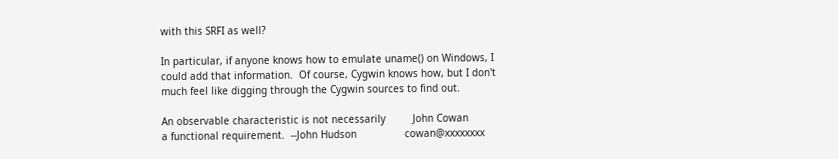with this SRFI as well?

In particular, if anyone knows how to emulate uname() on Windows, I
could add that information.  Of course, Cygwin knows how, but I don't
much feel like digging through the Cygwin sources to find out.

An observable characteristic is not necessarily         John Cowan
a functional requirement.  --John Hudson                cowan@xxxxxxxx